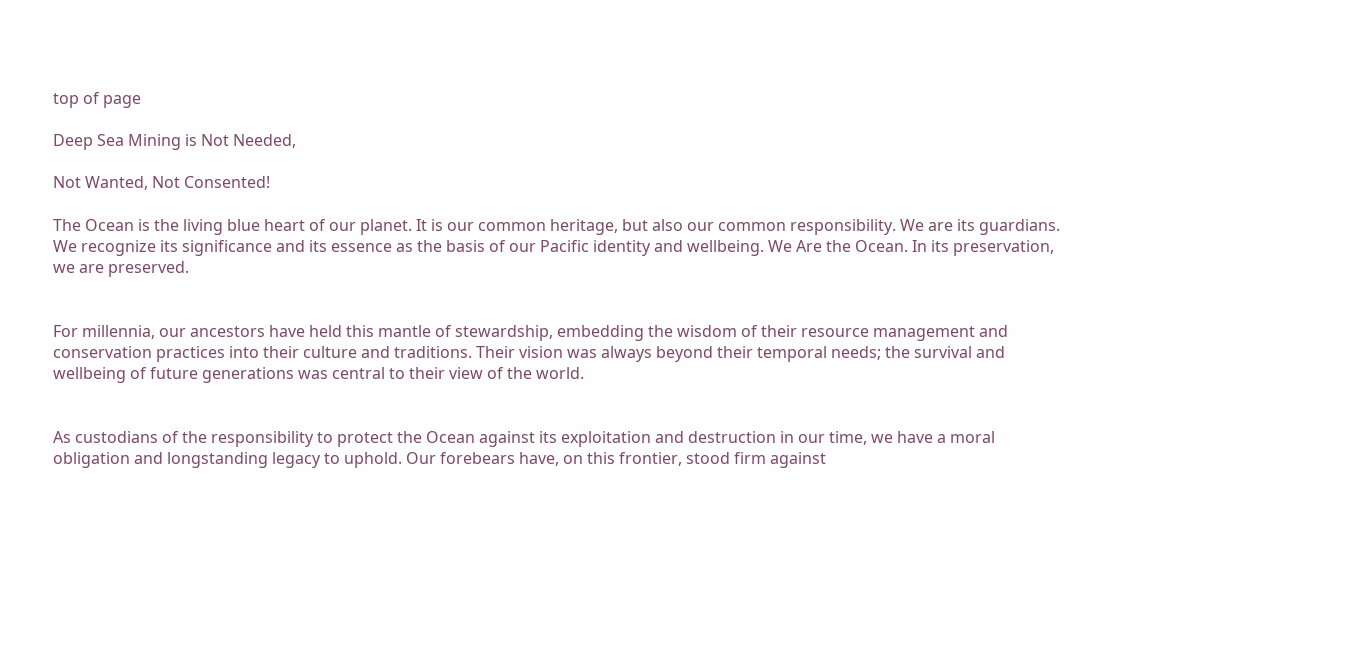top of page

Deep Sea Mining is Not Needed,

Not Wanted, Not Consented!

The Ocean is the living blue heart of our planet. It is our common heritage, but also our common responsibility. We are its guardians. We recognize its significance and its essence as the basis of our Pacific identity and wellbeing. We Are the Ocean. In its preservation, we are preserved.


For millennia, our ancestors have held this mantle of stewardship, embedding the wisdom of their resource management and conservation practices into their culture and traditions. Their vision was always beyond their temporal needs; the survival and wellbeing of future generations was central to their view of the world.


As custodians of the responsibility to protect the Ocean against its exploitation and destruction in our time, we have a moral obligation and longstanding legacy to uphold. Our forebears have, on this frontier, stood firm against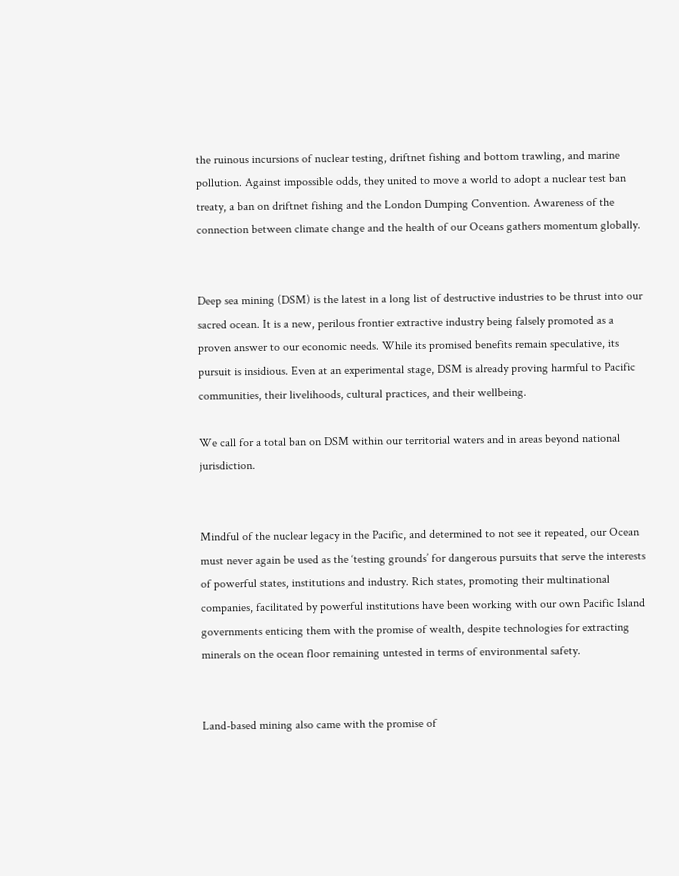the ruinous incursions of nuclear testing, driftnet fishing and bottom trawling, and marine pollution. Against impossible odds, they united to move a world to adopt a nuclear test ban treaty, a ban on driftnet fishing and the London Dumping Convention. Awareness of the connection between climate change and the health of our Oceans gathers momentum globally.


Deep sea mining (DSM) is the latest in a long list of destructive industries to be thrust into our sacred ocean. It is a new, perilous frontier extractive industry being falsely promoted as a proven answer to our economic needs. While its promised benefits remain speculative, its pursuit is insidious. Even at an experimental stage, DSM is already proving harmful to Pacific communities, their livelihoods, cultural practices, and their wellbeing.

We call for a total ban on DSM within our territorial waters and in areas beyond national jurisdiction.


Mindful of the nuclear legacy in the Pacific, and determined to not see it repeated, our Ocean must never again be used as the ‘testing grounds’ for dangerous pursuits that serve the interests of powerful states, institutions and industry. Rich states, promoting their multinational companies, facilitated by powerful institutions have been working with our own Pacific Island governments enticing them with the promise of wealth, despite technologies for extracting minerals on the ocean floor remaining untested in terms of environmental safety.


Land-based mining also came with the promise of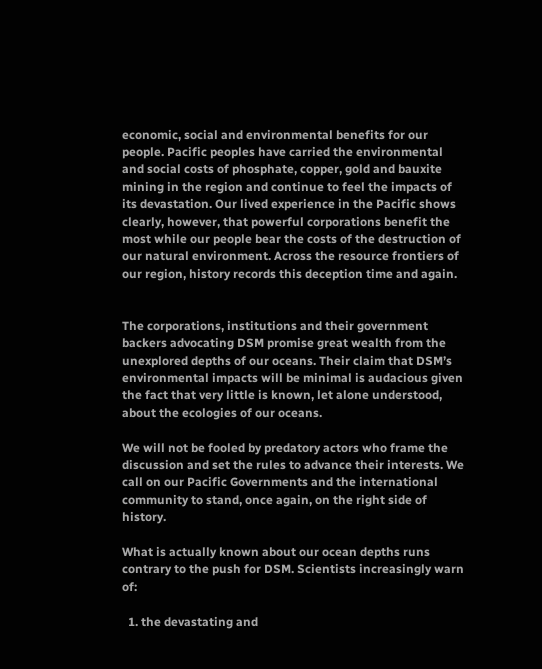economic, social and environmental benefits for our people. Pacific peoples have carried the environmental and social costs of phosphate, copper, gold and bauxite mining in the region and continue to feel the impacts of its devastation. Our lived experience in the Pacific shows clearly, however, that powerful corporations benefit the most while our people bear the costs of the destruction of our natural environment. Across the resource frontiers of our region, history records this deception time and again.


The corporations, institutions and their government backers advocating DSM promise great wealth from the unexplored depths of our oceans. Their claim that DSM’s environmental impacts will be minimal is audacious given the fact that very little is known, let alone understood, about the ecologies of our oceans.

We will not be fooled by predatory actors who frame the discussion and set the rules to advance their interests. We call on our Pacific Governments and the international community to stand, once again, on the right side of history.

What is actually known about our ocean depths runs contrary to the push for DSM. Scientists increasingly warn of:

  1. the devastating and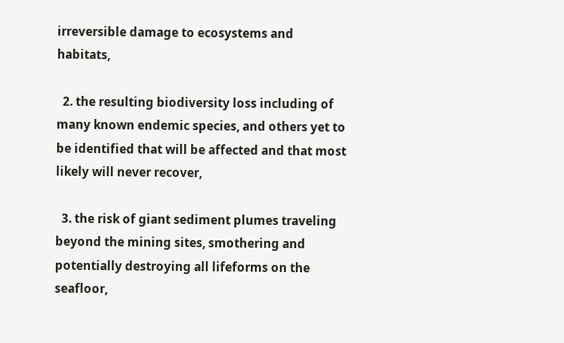irreversible damage to ecosystems and habitats,

  2. the resulting biodiversity loss including of many known endemic species, and others yet to be identified that will be affected and that most likely will never recover,

  3. the risk of giant sediment plumes traveling beyond the mining sites, smothering and potentially destroying all lifeforms on the seafloor,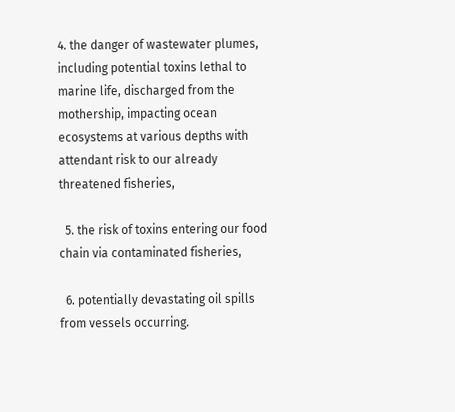4. the danger of wastewater plumes, including potential toxins lethal to marine life, discharged from the mothership, impacting ocean ecosystems at various depths with attendant risk to our already threatened fisheries,

  5. the risk of toxins entering our food chain via contaminated fisheries,

  6. potentially devastating oil spills from vessels occurring.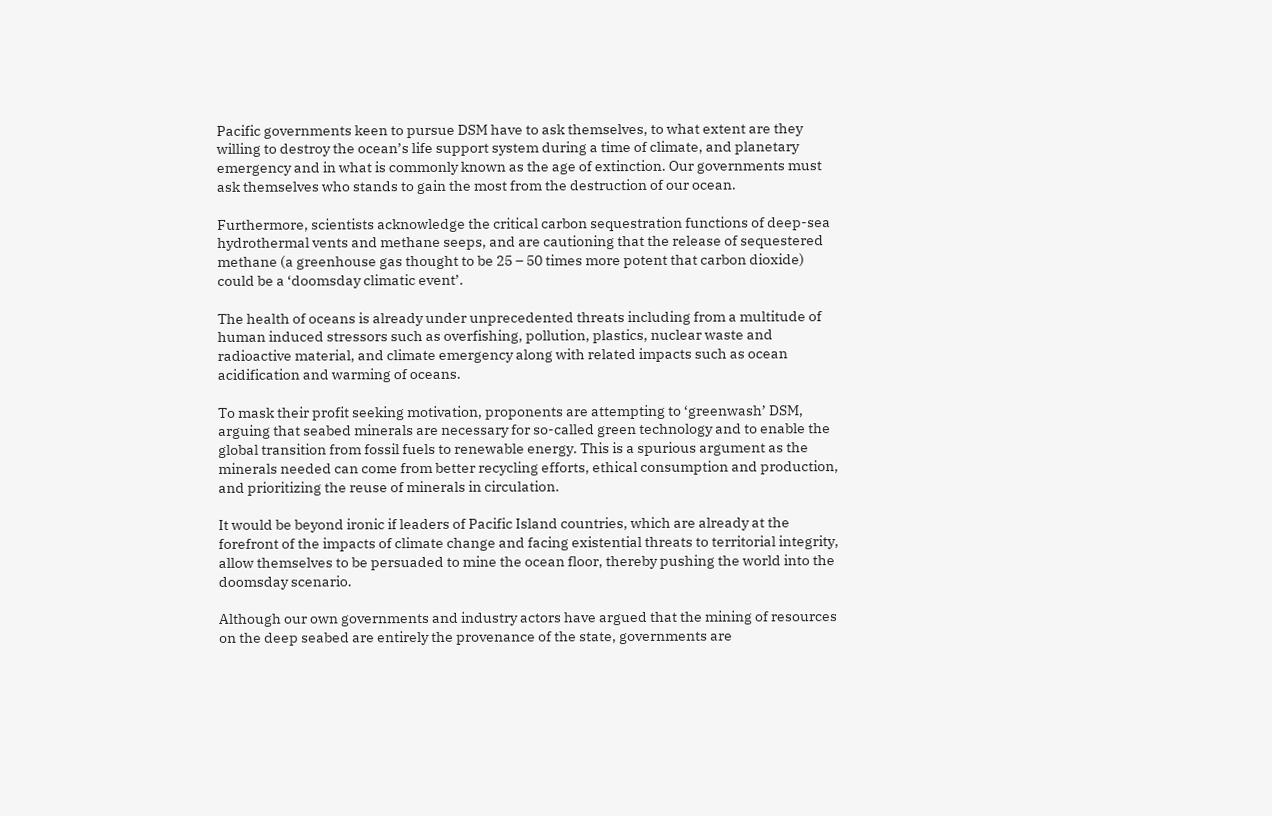Pacific governments keen to pursue DSM have to ask themselves, to what extent are they willing to destroy the ocean’s life support system during a time of climate, and planetary emergency and in what is commonly known as the age of extinction. Our governments must ask themselves who stands to gain the most from the destruction of our ocean.

Furthermore, scientists acknowledge the critical carbon sequestration functions of deep-sea hydrothermal vents and methane seeps, and are cautioning that the release of sequestered methane (a greenhouse gas thought to be 25 – 50 times more potent that carbon dioxide) could be a ‘doomsday climatic event’.

The health of oceans is already under unprecedented threats including from a multitude of human induced stressors such as overfishing, pollution, plastics, nuclear waste and radioactive material, and climate emergency along with related impacts such as ocean acidification and warming of oceans.

To mask their profit seeking motivation, proponents are attempting to ‘greenwash’ DSM, arguing that seabed minerals are necessary for so-called green technology and to enable the global transition from fossil fuels to renewable energy. This is a spurious argument as the minerals needed can come from better recycling efforts, ethical consumption and production, and prioritizing the reuse of minerals in circulation.

It would be beyond ironic if leaders of Pacific Island countries, which are already at the forefront of the impacts of climate change and facing existential threats to territorial integrity, allow themselves to be persuaded to mine the ocean floor, thereby pushing the world into the doomsday scenario.

Although our own governments and industry actors have argued that the mining of resources on the deep seabed are entirely the provenance of the state, governments are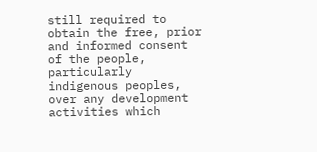still required to obtain the free, prior and informed consent of the people, particularly indigenous peoples, over any development activities which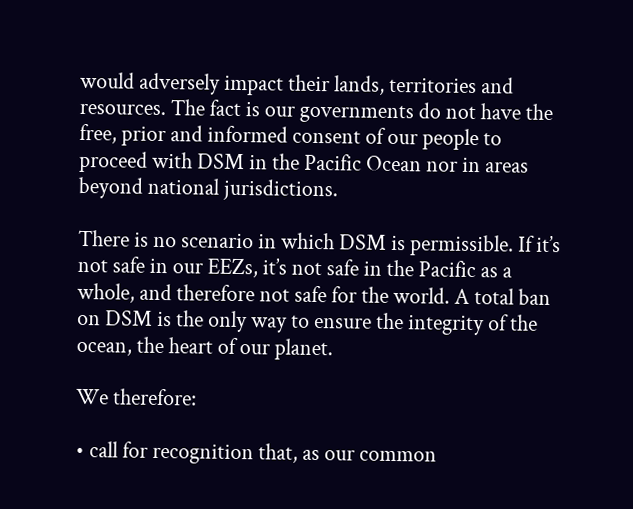would adversely impact their lands, territories and resources. The fact is our governments do not have the free, prior and informed consent of our people to proceed with DSM in the Pacific Ocean nor in areas beyond national jurisdictions.

There is no scenario in which DSM is permissible. If it’s not safe in our EEZs, it’s not safe in the Pacific as a whole, and therefore not safe for the world. A total ban on DSM is the only way to ensure the integrity of the ocean, the heart of our planet.

We therefore:

• call for recognition that, as our common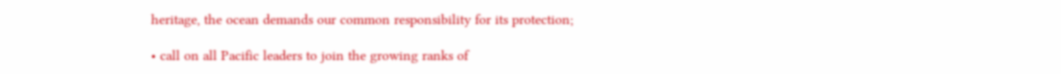heritage, the ocean demands our common responsibility for its protection;

• call on all Pacific leaders to join the growing ranks of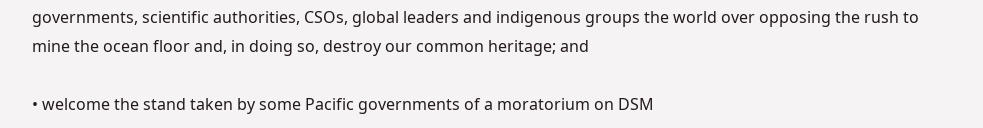governments, scientific authorities, CSOs, global leaders and indigenous groups the world over opposing the rush to mine the ocean floor and, in doing so, destroy our common heritage; and

• welcome the stand taken by some Pacific governments of a moratorium on DSM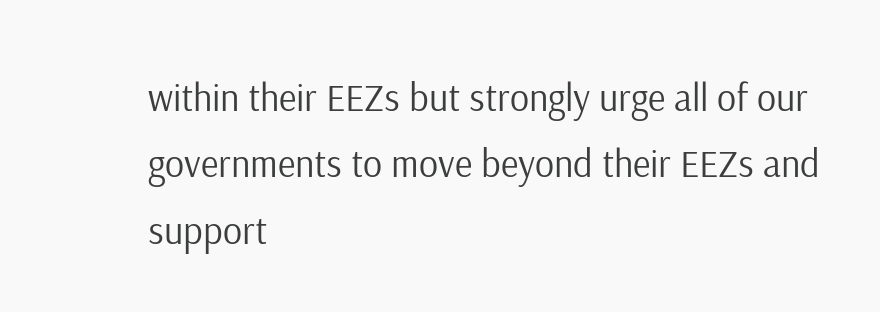within their EEZs but strongly urge all of our governments to move beyond their EEZs and support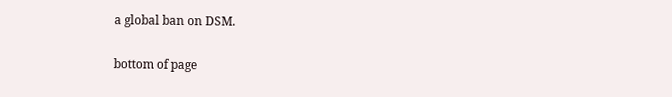a global ban on DSM.

bottom of page